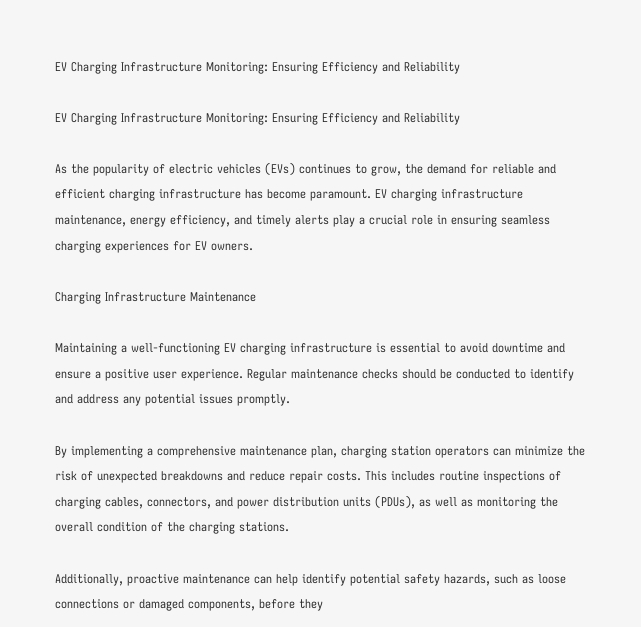EV Charging Infrastructure Monitoring: Ensuring Efficiency and Reliability

EV Charging Infrastructure Monitoring: Ensuring Efficiency and Reliability

As the popularity of electric vehicles (EVs) continues to grow, the demand for reliable and efficient charging infrastructure has become paramount. EV charging infrastructure maintenance, energy efficiency, and timely alerts play a crucial role in ensuring seamless charging experiences for EV owners.

Charging Infrastructure Maintenance

Maintaining a well-functioning EV charging infrastructure is essential to avoid downtime and ensure a positive user experience. Regular maintenance checks should be conducted to identify and address any potential issues promptly.

By implementing a comprehensive maintenance plan, charging station operators can minimize the risk of unexpected breakdowns and reduce repair costs. This includes routine inspections of charging cables, connectors, and power distribution units (PDUs), as well as monitoring the overall condition of the charging stations.

Additionally, proactive maintenance can help identify potential safety hazards, such as loose connections or damaged components, before they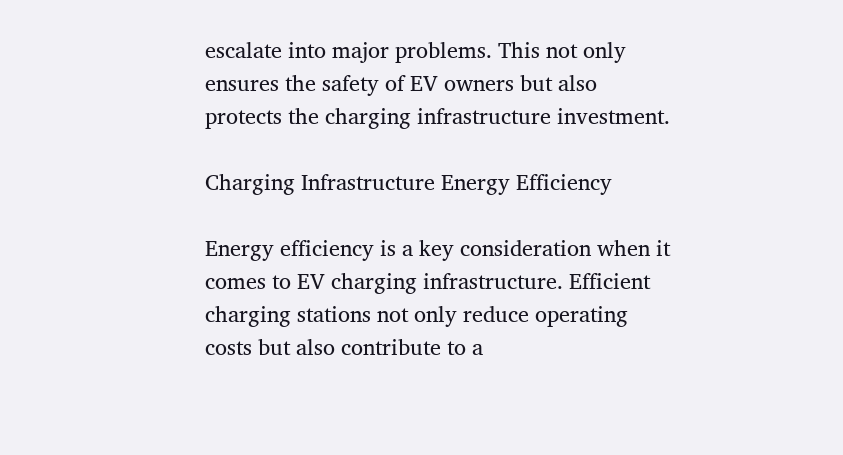escalate into major problems. This not only ensures the safety of EV owners but also protects the charging infrastructure investment.

Charging Infrastructure Energy Efficiency

Energy efficiency is a key consideration when it comes to EV charging infrastructure. Efficient charging stations not only reduce operating costs but also contribute to a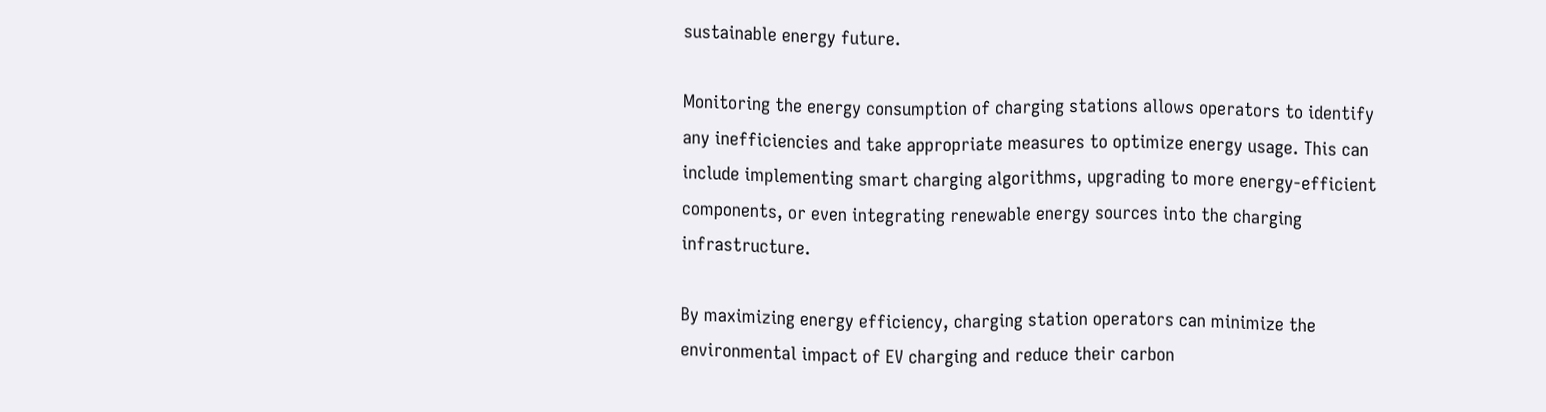sustainable energy future.

Monitoring the energy consumption of charging stations allows operators to identify any inefficiencies and take appropriate measures to optimize energy usage. This can include implementing smart charging algorithms, upgrading to more energy-efficient components, or even integrating renewable energy sources into the charging infrastructure.

By maximizing energy efficiency, charging station operators can minimize the environmental impact of EV charging and reduce their carbon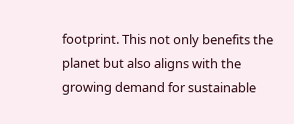footprint. This not only benefits the planet but also aligns with the growing demand for sustainable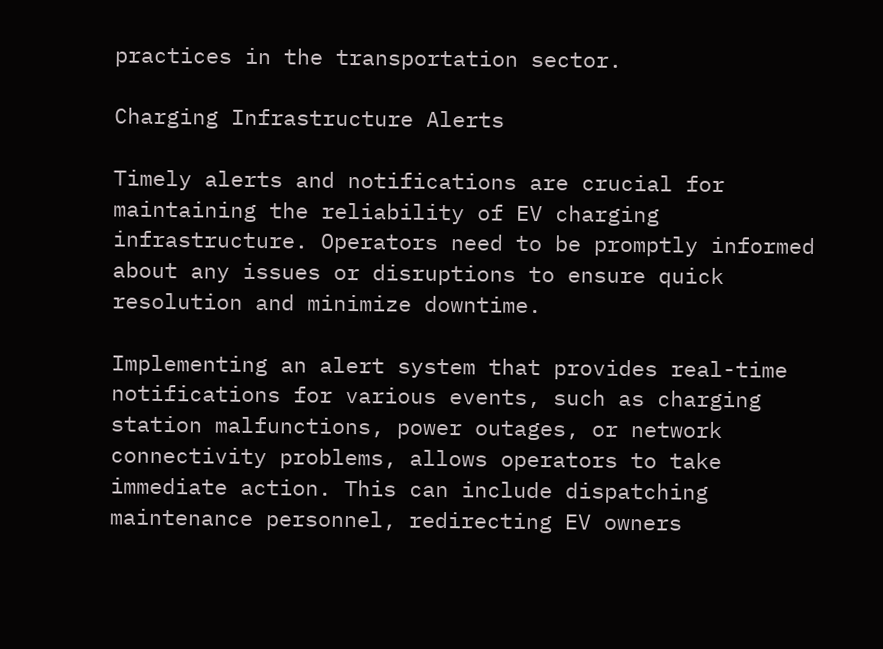practices in the transportation sector.

Charging Infrastructure Alerts

Timely alerts and notifications are crucial for maintaining the reliability of EV charging infrastructure. Operators need to be promptly informed about any issues or disruptions to ensure quick resolution and minimize downtime.

Implementing an alert system that provides real-time notifications for various events, such as charging station malfunctions, power outages, or network connectivity problems, allows operators to take immediate action. This can include dispatching maintenance personnel, redirecting EV owners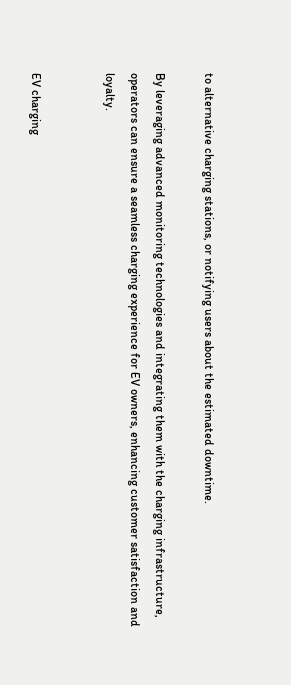to alternative charging stations, or notifying users about the estimated downtime.

By leveraging advanced monitoring technologies and integrating them with the charging infrastructure, operators can ensure a seamless charging experience for EV owners, enhancing customer satisfaction and loyalty.


EV charging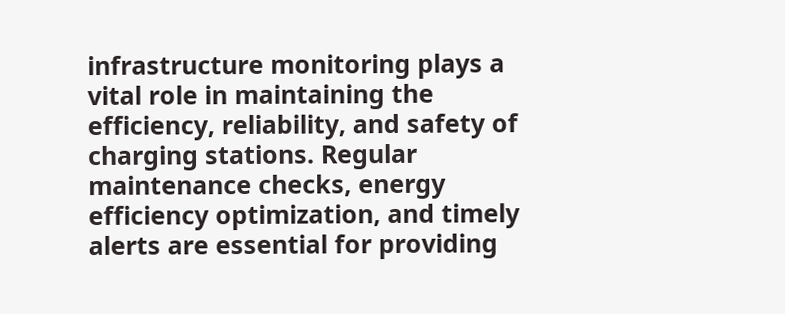infrastructure monitoring plays a vital role in maintaining the efficiency, reliability, and safety of charging stations. Regular maintenance checks, energy efficiency optimization, and timely alerts are essential for providing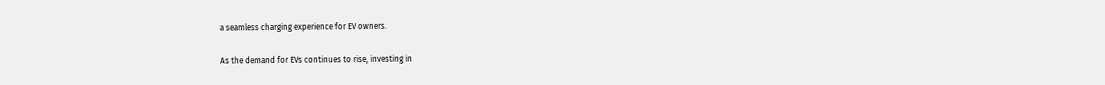a seamless charging experience for EV owners.

As the demand for EVs continues to rise, investing in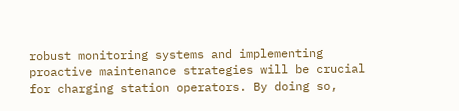robust monitoring systems and implementing proactive maintenance strategies will be crucial for charging station operators. By doing so,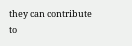they can contribute to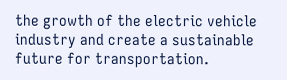the growth of the electric vehicle industry and create a sustainable future for transportation.